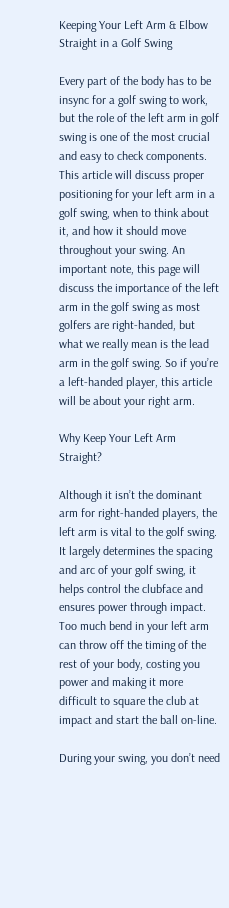Keeping Your Left Arm & Elbow Straight in a Golf Swing

Every part of the body has to be insync for a golf swing to work, but the role of the left arm in golf swing is one of the most crucial and easy to check components. This article will discuss proper positioning for your left arm in a golf swing, when to think about it, and how it should move throughout your swing. An important note, this page will discuss the importance of the left arm in the golf swing as most golfers are right-handed, but what we really mean is the lead arm in the golf swing. So if you’re a left-handed player, this article will be about your right arm.

Why Keep Your Left Arm Straight?

Although it isn’t the dominant arm for right-handed players, the left arm is vital to the golf swing. It largely determines the spacing and arc of your golf swing, it helps control the clubface and ensures power through impact. Too much bend in your left arm can throw off the timing of the rest of your body, costing you power and making it more difficult to square the club at impact and start the ball on-line.

During your swing, you don’t need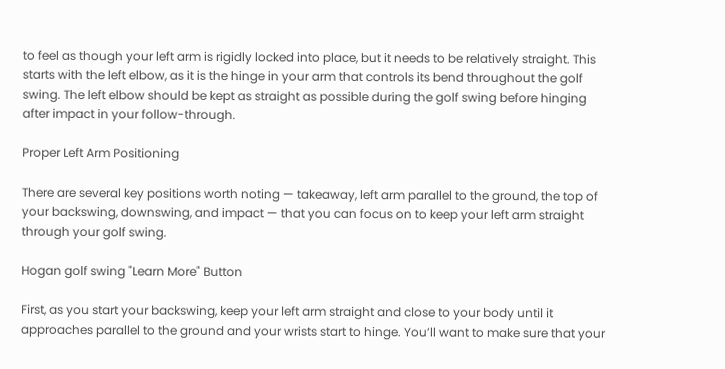to feel as though your left arm is rigidly locked into place, but it needs to be relatively straight. This starts with the left elbow, as it is the hinge in your arm that controls its bend throughout the golf swing. The left elbow should be kept as straight as possible during the golf swing before hinging after impact in your follow-through.

Proper Left Arm Positioning

There are several key positions worth noting — takeaway, left arm parallel to the ground, the top of your backswing, downswing, and impact — that you can focus on to keep your left arm straight through your golf swing.

Hogan golf swing "Learn More" Button

First, as you start your backswing, keep your left arm straight and close to your body until it approaches parallel to the ground and your wrists start to hinge. You’ll want to make sure that your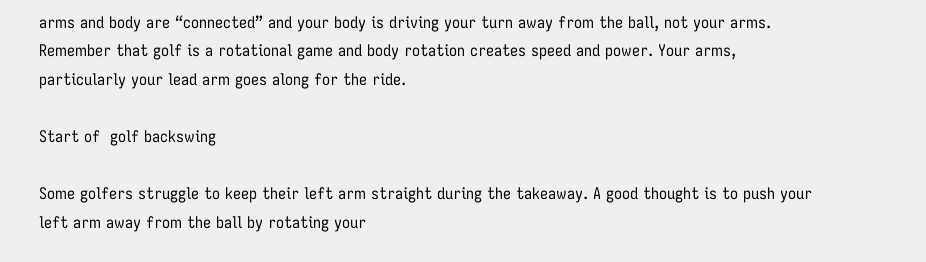arms and body are “connected” and your body is driving your turn away from the ball, not your arms. Remember that golf is a rotational game and body rotation creates speed and power. Your arms, particularly your lead arm goes along for the ride.

Start of  golf backswing

Some golfers struggle to keep their left arm straight during the takeaway. A good thought is to push your left arm away from the ball by rotating your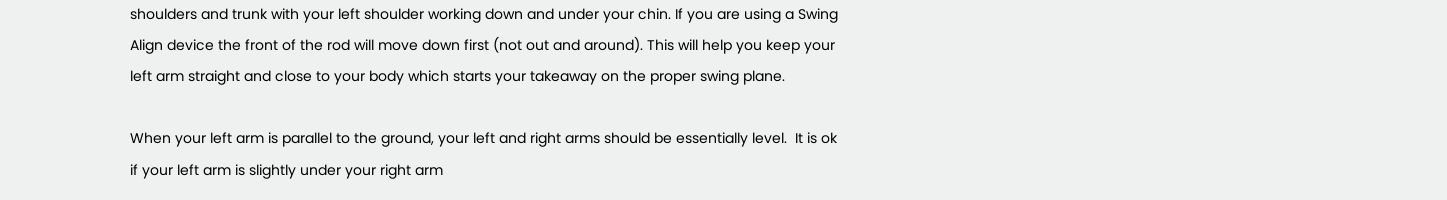shoulders and trunk with your left shoulder working down and under your chin. If you are using a Swing Align device the front of the rod will move down first (not out and around). This will help you keep your left arm straight and close to your body which starts your takeaway on the proper swing plane.

When your left arm is parallel to the ground, your left and right arms should be essentially level.  It is ok if your left arm is slightly under your right arm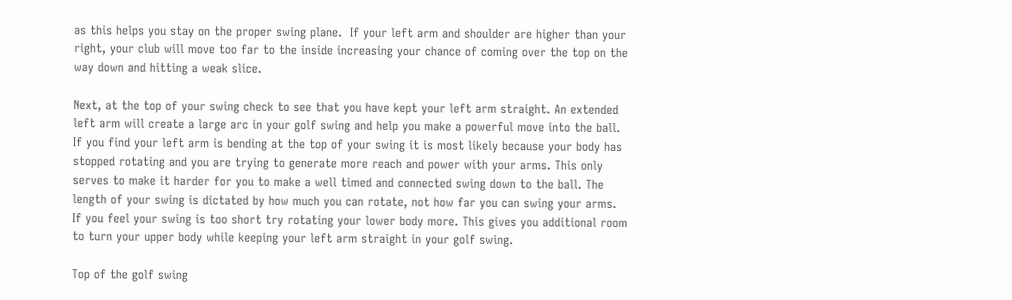as this helps you stay on the proper swing plane.  If your left arm and shoulder are higher than your right, your club will move too far to the inside increasing your chance of coming over the top on the way down and hitting a weak slice.

Next, at the top of your swing check to see that you have kept your left arm straight. An extended left arm will create a large arc in your golf swing and help you make a powerful move into the ball. If you find your left arm is bending at the top of your swing it is most likely because your body has stopped rotating and you are trying to generate more reach and power with your arms. This only serves to make it harder for you to make a well timed and connected swing down to the ball. The length of your swing is dictated by how much you can rotate, not how far you can swing your arms. If you feel your swing is too short try rotating your lower body more. This gives you additional room to turn your upper body while keeping your left arm straight in your golf swing.

Top of the golf swing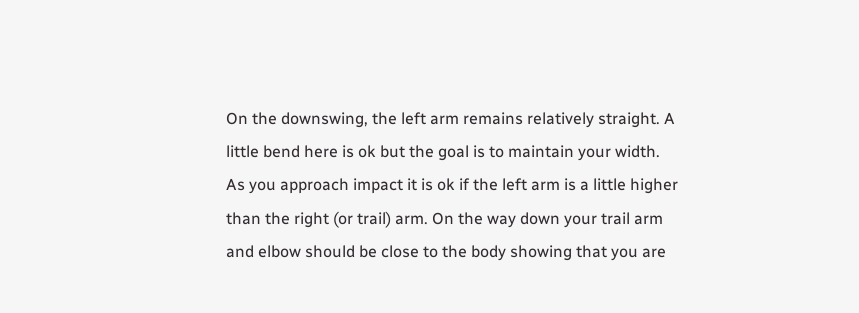On the downswing, the left arm remains relatively straight. A little bend here is ok but the goal is to maintain your width. As you approach impact it is ok if the left arm is a little higher than the right (or trail) arm. On the way down your trail arm and elbow should be close to the body showing that you are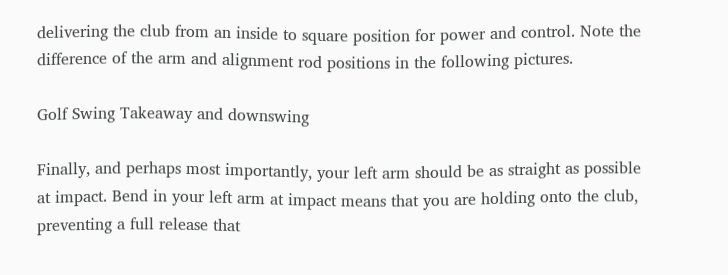delivering the club from an inside to square position for power and control. Note the difference of the arm and alignment rod positions in the following pictures.

Golf Swing Takeaway and downswing

Finally, and perhaps most importantly, your left arm should be as straight as possible at impact. Bend in your left arm at impact means that you are holding onto the club, preventing a full release that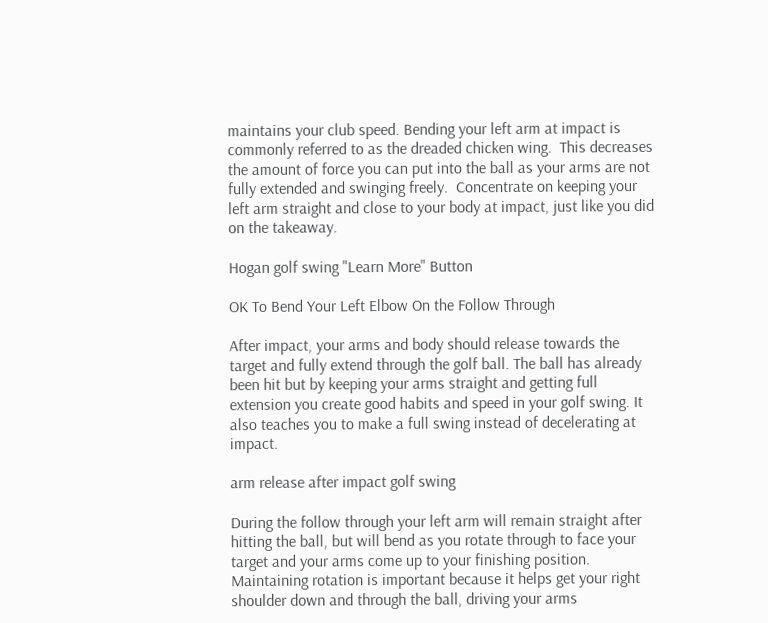maintains your club speed. Bending your left arm at impact is commonly referred to as the dreaded chicken wing.  This decreases the amount of force you can put into the ball as your arms are not fully extended and swinging freely.  Concentrate on keeping your left arm straight and close to your body at impact, just like you did on the takeaway.

Hogan golf swing "Learn More" Button

OK To Bend Your Left Elbow On the Follow Through

After impact, your arms and body should release towards the target and fully extend through the golf ball. The ball has already been hit but by keeping your arms straight and getting full extension you create good habits and speed in your golf swing. It also teaches you to make a full swing instead of decelerating at impact.

arm release after impact golf swing

During the follow through your left arm will remain straight after hitting the ball, but will bend as you rotate through to face your target and your arms come up to your finishing position. Maintaining rotation is important because it helps get your right shoulder down and through the ball, driving your arms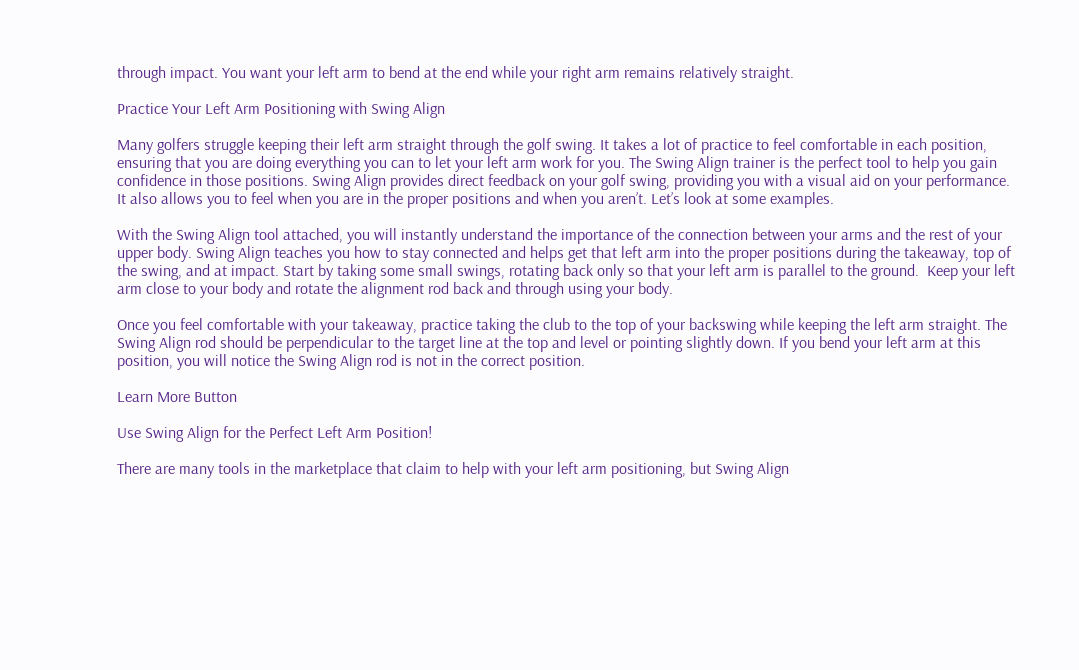through impact. You want your left arm to bend at the end while your right arm remains relatively straight.

Practice Your Left Arm Positioning with Swing Align

Many golfers struggle keeping their left arm straight through the golf swing. It takes a lot of practice to feel comfortable in each position, ensuring that you are doing everything you can to let your left arm work for you. The Swing Align trainer is the perfect tool to help you gain confidence in those positions. Swing Align provides direct feedback on your golf swing, providing you with a visual aid on your performance. It also allows you to feel when you are in the proper positions and when you aren’t. Let’s look at some examples.

With the Swing Align tool attached, you will instantly understand the importance of the connection between your arms and the rest of your upper body. Swing Align teaches you how to stay connected and helps get that left arm into the proper positions during the takeaway, top of the swing, and at impact. Start by taking some small swings, rotating back only so that your left arm is parallel to the ground.  Keep your left arm close to your body and rotate the alignment rod back and through using your body.

Once you feel comfortable with your takeaway, practice taking the club to the top of your backswing while keeping the left arm straight. The Swing Align rod should be perpendicular to the target line at the top and level or pointing slightly down. If you bend your left arm at this position, you will notice the Swing Align rod is not in the correct position.

Learn More Button

Use Swing Align for the Perfect Left Arm Position!

There are many tools in the marketplace that claim to help with your left arm positioning, but Swing Align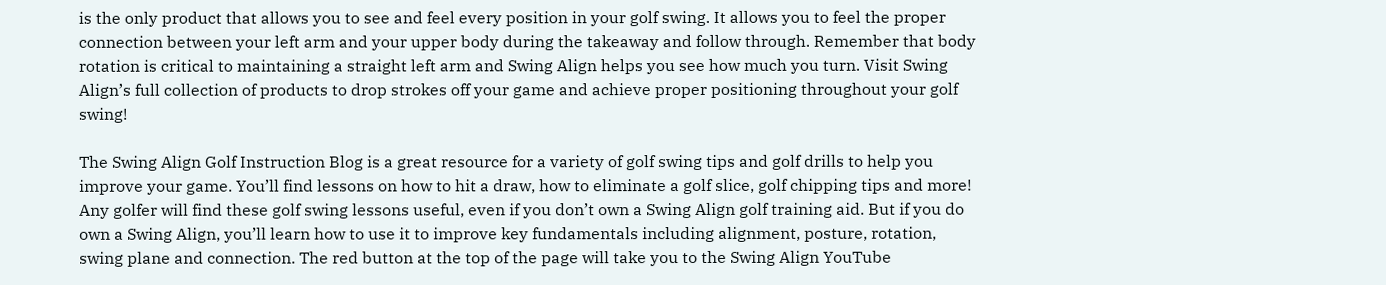is the only product that allows you to see and feel every position in your golf swing. It allows you to feel the proper connection between your left arm and your upper body during the takeaway and follow through. Remember that body rotation is critical to maintaining a straight left arm and Swing Align helps you see how much you turn. Visit Swing Align’s full collection of products to drop strokes off your game and achieve proper positioning throughout your golf swing!

The Swing Align Golf Instruction Blog is a great resource for a variety of golf swing tips and golf drills to help you improve your game. You’ll find lessons on how to hit a draw, how to eliminate a golf slice, golf chipping tips and more! Any golfer will find these golf swing lessons useful, even if you don’t own a Swing Align golf training aid. But if you do own a Swing Align, you’ll learn how to use it to improve key fundamentals including alignment, posture, rotation, swing plane and connection. The red button at the top of the page will take you to the Swing Align YouTube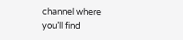channel where you’ll find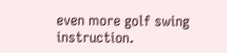even more golf swing instruction.